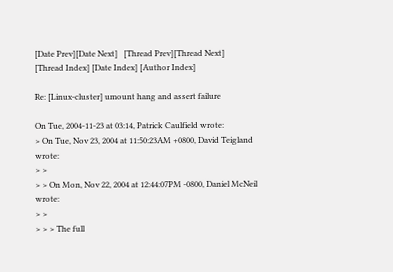[Date Prev][Date Next]   [Thread Prev][Thread Next]   [Thread Index] [Date Index] [Author Index]

Re: [Linux-cluster] umount hang and assert failure

On Tue, 2004-11-23 at 03:14, Patrick Caulfield wrote:
> On Tue, Nov 23, 2004 at 11:50:23AM +0800, David Teigland wrote:
> >
> > On Mon, Nov 22, 2004 at 12:44:07PM -0800, Daniel McNeil wrote:
> >
> > > The full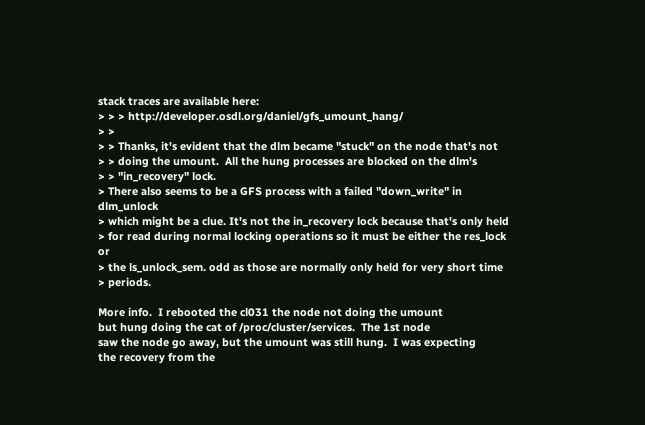stack traces are available here:
> > > http://developer.osdl.org/daniel/gfs_umount_hang/
> >
> > Thanks, it's evident that the dlm became "stuck" on the node that's not
> > doing the umount.  All the hung processes are blocked on the dlm's
> > "in_recovery" lock.
> There also seems to be a GFS process with a failed "down_write" in dlm_unlock
> which might be a clue. It's not the in_recovery lock because that's only held
> for read during normal locking operations so it must be either the res_lock or
> the ls_unlock_sem. odd as those are normally only held for very short time
> periods.

More info.  I rebooted the cl031 the node not doing the umount
but hung doing the cat of /proc/cluster/services.  The 1st node
saw the node go away, but the umount was still hung.  I was expecting
the recovery from the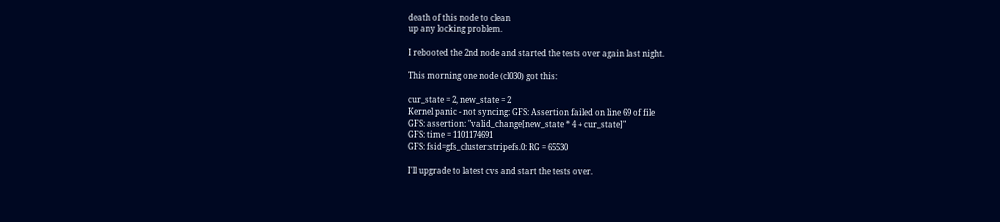death of this node to clean
up any locking problem.

I rebooted the 2nd node and started the tests over again last night.

This morning one node (cl030) got this:

cur_state = 2, new_state = 2
Kernel panic - not syncing: GFS: Assertion failed on line 69 of file
GFS: assertion: "valid_change[new_state * 4 + cur_state]"
GFS: time = 1101174691
GFS: fsid=gfs_cluster:stripefs.0: RG = 65530

I'll upgrade to latest cvs and start the tests over.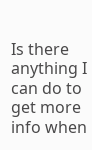Is there anything I can do to get more info when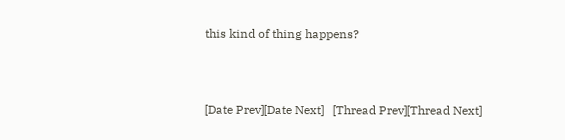this kind of thing happens?



[Date Prev][Date Next]   [Thread Prev][Thread Next]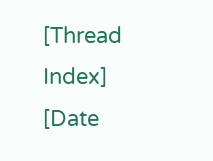[Thread Index] [Date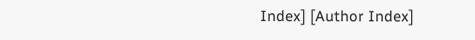Index] [Author Index]